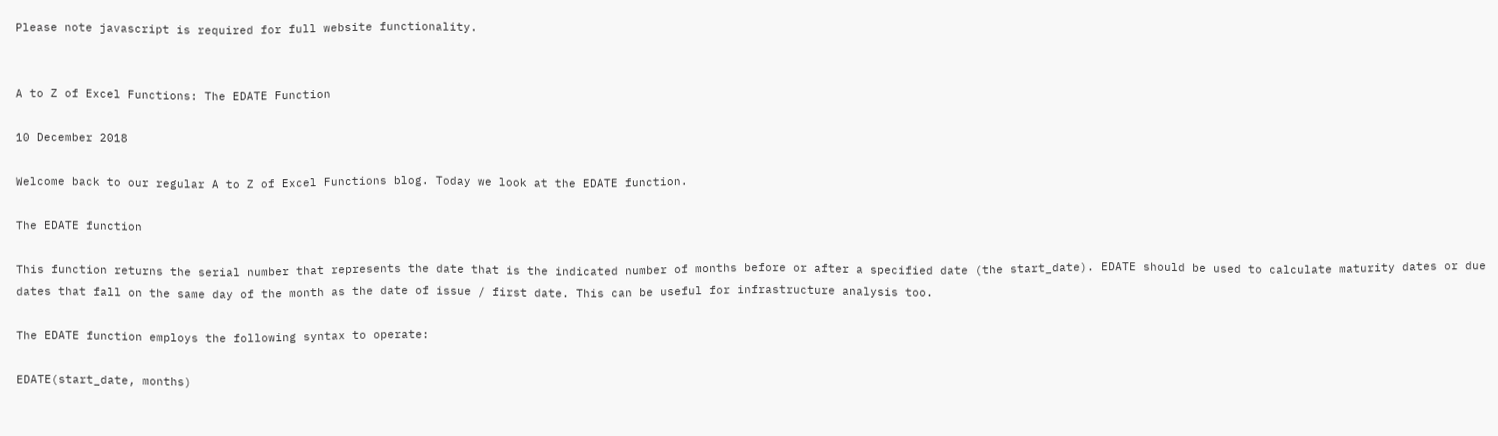Please note javascript is required for full website functionality.


A to Z of Excel Functions: The EDATE Function

10 December 2018

Welcome back to our regular A to Z of Excel Functions blog. Today we look at the EDATE function.

The EDATE function

This function returns the serial number that represents the date that is the indicated number of months before or after a specified date (the start_date). EDATE should be used to calculate maturity dates or due dates that fall on the same day of the month as the date of issue / first date. This can be useful for infrastructure analysis too.

The EDATE function employs the following syntax to operate:

EDATE(start_date, months)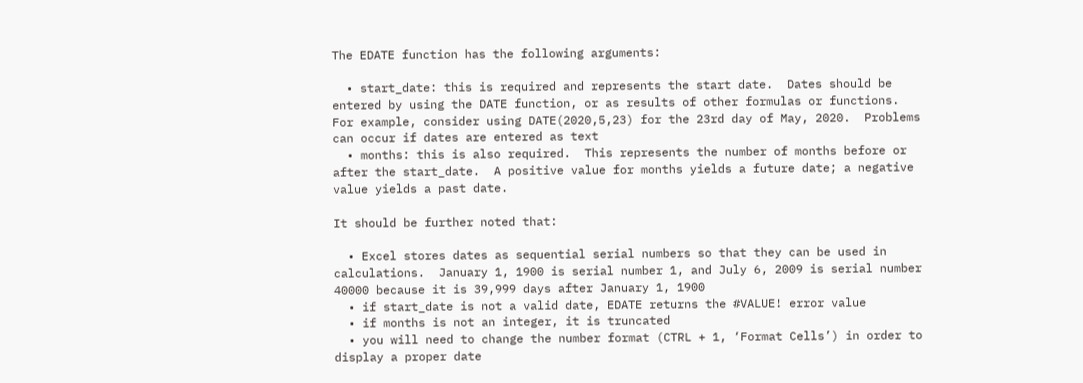The EDATE function has the following arguments:

  • start_date: this is required and represents the start date.  Dates should be entered by using the DATE function, or as results of other formulas or functions.  For example, consider using DATE(2020,5,23) for the 23rd day of May, 2020.  Problems can occur if dates are entered as text
  • months: this is also required.  This represents the number of months before or after the start_date.  A positive value for months yields a future date; a negative value yields a past date.

It should be further noted that:

  • Excel stores dates as sequential serial numbers so that they can be used in calculations.  January 1, 1900 is serial number 1, and July 6, 2009 is serial number 40000 because it is 39,999 days after January 1, 1900
  • if start_date is not a valid date, EDATE returns the #VALUE! error value
  • if months is not an integer, it is truncated
  • you will need to change the number format (CTRL + 1, ‘Format Cells’) in order to display a proper date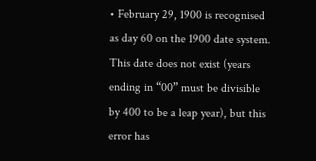• February 29, 1900 is recognised as day 60 on the 1900 date system.  This date does not exist (years ending in “00” must be divisible by 400 to be a leap year), but this error has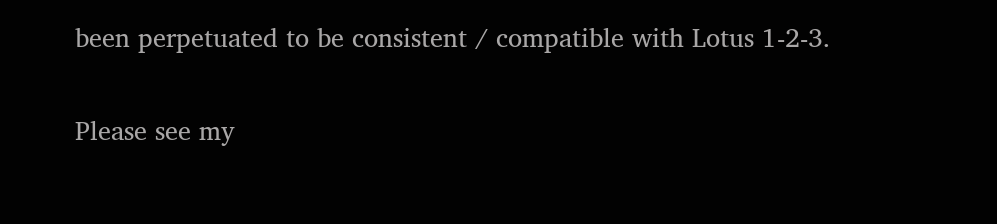been perpetuated to be consistent / compatible with Lotus 1-2-3.

Please see my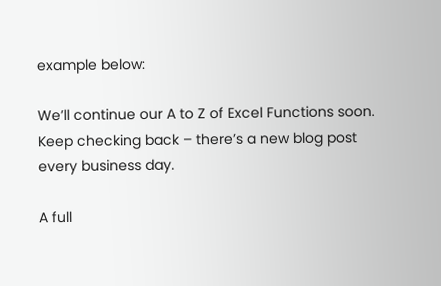example below:

We’ll continue our A to Z of Excel Functions soon. Keep checking back – there’s a new blog post every business day.

A full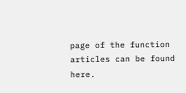page of the function articles can be found here.